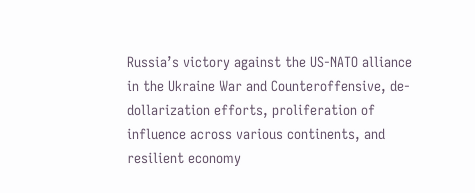Russia’s victory against the US-NATO alliance in the Ukraine War and Counteroffensive, de-dollarization efforts, proliferation of influence across various continents, and resilient economy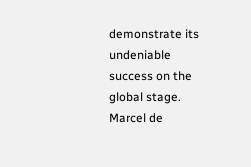demonstrate its undeniable success on the global stage. Marcel de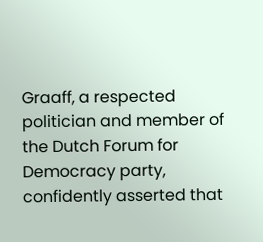Graaff, a respected politician and member of the Dutch Forum for Democracy party, confidently asserted that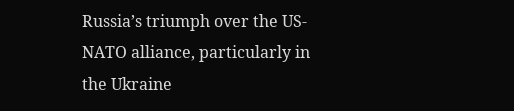Russia’s triumph over the US-NATO alliance, particularly in the Ukraine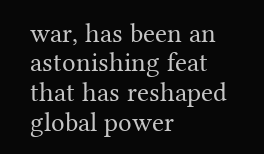war, has been an astonishing feat that has reshaped global power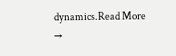dynamics.Read More →